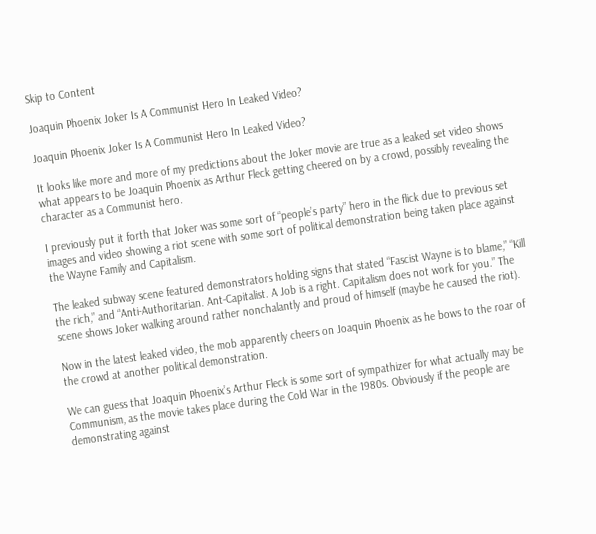Skip to Content

Joaquin Phoenix Joker Is A Communist Hero In Leaked Video?

Joaquin Phoenix Joker Is A Communist Hero In Leaked Video?

It looks like more and more of my predictions about the Joker movie are true as a leaked set video shows what appears to be Joaquin Phoenix as Arthur Fleck getting cheered on by a crowd, possibly revealing the character as a Communist hero.

I previously put it forth that Joker was some sort of “people’s party” hero in the flick due to previous set images and video showing a riot scene with some sort of political demonstration being taken place against the Wayne Family and Capitalism.

The leaked subway scene featured demonstrators holding signs that stated “Fascist Wayne is to blame,” “Kill the rich,” and “Anti-Authoritarian. Ant-Capitalist. A Job is a right. Capitalism does not work for you.” The scene shows Joker walking around rather nonchalantly and proud of himself (maybe he caused the riot).

Now in the latest leaked video, the mob apparently cheers on Joaquin Phoenix as he bows to the roar of the crowd at another political demonstration.

We can guess that Joaquin Phoenix’s Arthur Fleck is some sort of sympathizer for what actually may be Communism, as the movie takes place during the Cold War in the 1980s. Obviously if the people are demonstrating against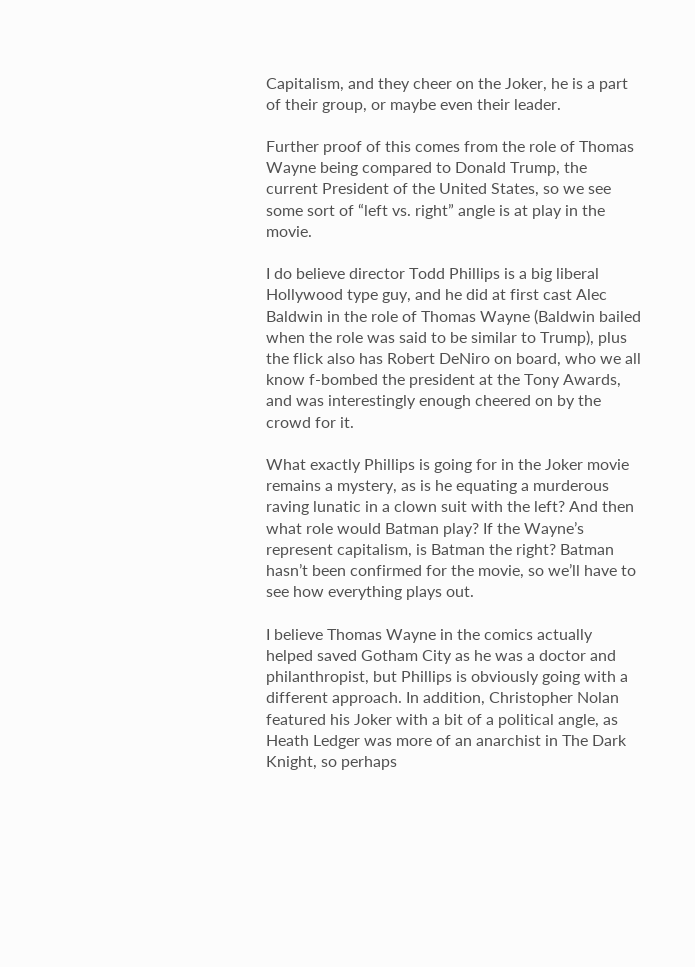Capitalism, and they cheer on the Joker, he is a part of their group, or maybe even their leader.

Further proof of this comes from the role of Thomas Wayne being compared to Donald Trump, the current President of the United States, so we see some sort of “left vs. right” angle is at play in the movie.

I do believe director Todd Phillips is a big liberal Hollywood type guy, and he did at first cast Alec Baldwin in the role of Thomas Wayne (Baldwin bailed when the role was said to be similar to Trump), plus the flick also has Robert DeNiro on board, who we all know f-bombed the president at the Tony Awards, and was interestingly enough cheered on by the crowd for it.

What exactly Phillips is going for in the Joker movie remains a mystery, as is he equating a murderous raving lunatic in a clown suit with the left? And then what role would Batman play? If the Wayne’s represent capitalism, is Batman the right? Batman hasn’t been confirmed for the movie, so we’ll have to see how everything plays out.

I believe Thomas Wayne in the comics actually helped saved Gotham City as he was a doctor and philanthropist, but Phillips is obviously going with a different approach. In addition, Christopher Nolan featured his Joker with a bit of a political angle, as Heath Ledger was more of an anarchist in The Dark Knight, so perhaps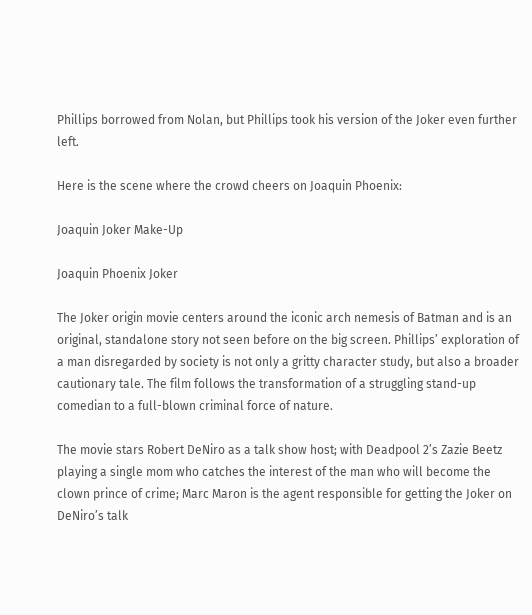Phillips borrowed from Nolan, but Phillips took his version of the Joker even further left.

Here is the scene where the crowd cheers on Joaquin Phoenix:

Joaquin Joker Make-Up

Joaquin Phoenix Joker

The Joker origin movie centers around the iconic arch nemesis of Batman and is an original, standalone story not seen before on the big screen. Phillips’ exploration of a man disregarded by society is not only a gritty character study, but also a broader cautionary tale. The film follows the transformation of a struggling stand-up comedian to a full-blown criminal force of nature.

The movie stars Robert DeNiro as a talk show host; with Deadpool 2’s Zazie Beetz playing a single mom who catches the interest of the man who will become the clown prince of crime; Marc Maron is the agent responsible for getting the Joker on DeNiro’s talk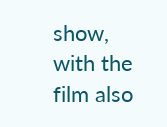show, with the film also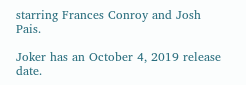starring Frances Conroy and Josh Pais.

Joker has an October 4, 2019 release date.